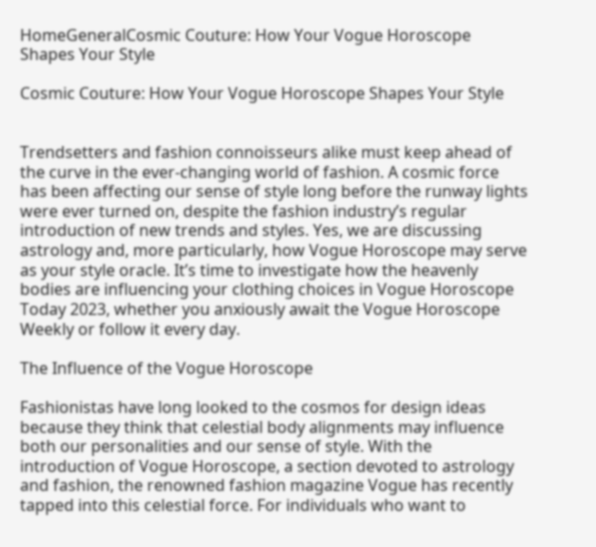HomeGeneralCosmic Couture: How Your Vogue Horoscope Shapes Your Style

Cosmic Couture: How Your Vogue Horoscope Shapes Your Style


Trendsetters and fashion connoisseurs alike must keep ahead of the curve in the ever-changing world of fashion. A cosmic force has been affecting our sense of style long before the runway lights were ever turned on, despite the fashion industry’s regular introduction of new trends and styles. Yes, we are discussing astrology and, more particularly, how Vogue Horoscope may serve as your style oracle. It’s time to investigate how the heavenly bodies are influencing your clothing choices in Vogue Horoscope Today 2023, whether you anxiously await the Vogue Horoscope Weekly or follow it every day.

The Influence of the Vogue Horoscope

Fashionistas have long looked to the cosmos for design ideas because they think that celestial body alignments may influence both our personalities and our sense of style. With the introduction of Vogue Horoscope, a section devoted to astrology and fashion, the renowned fashion magazine Vogue has recently tapped into this celestial force. For individuals who want to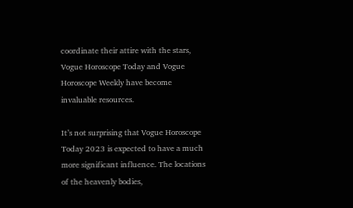coordinate their attire with the stars, Vogue Horoscope Today and Vogue Horoscope Weekly have become invaluable resources.

It’s not surprising that Vogue Horoscope Today 2023 is expected to have a much more significant influence. The locations of the heavenly bodies,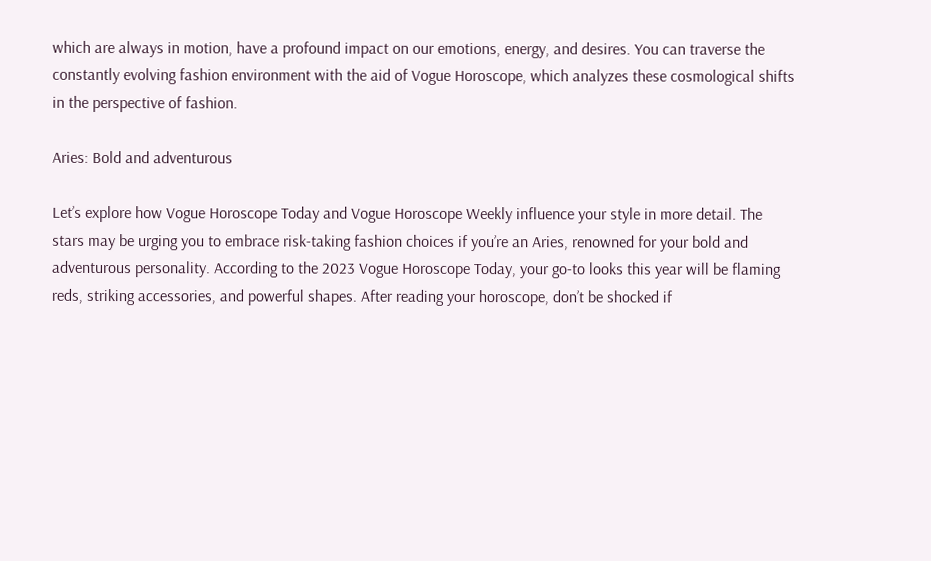which are always in motion, have a profound impact on our emotions, energy, and desires. You can traverse the constantly evolving fashion environment with the aid of Vogue Horoscope, which analyzes these cosmological shifts in the perspective of fashion.

Aries: Bold and adventurous

Let’s explore how Vogue Horoscope Today and Vogue Horoscope Weekly influence your style in more detail. The stars may be urging you to embrace risk-taking fashion choices if you’re an Aries, renowned for your bold and adventurous personality. According to the 2023 Vogue Horoscope Today, your go-to looks this year will be flaming reds, striking accessories, and powerful shapes. After reading your horoscope, don’t be shocked if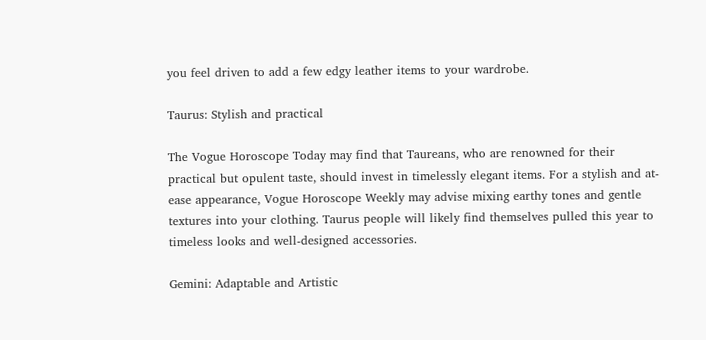you feel driven to add a few edgy leather items to your wardrobe.

Taurus: Stylish and practical

The Vogue Horoscope Today may find that Taureans, who are renowned for their practical but opulent taste, should invest in timelessly elegant items. For a stylish and at-ease appearance, Vogue Horoscope Weekly may advise mixing earthy tones and gentle textures into your clothing. Taurus people will likely find themselves pulled this year to timeless looks and well-designed accessories.

Gemini: Adaptable and Artistic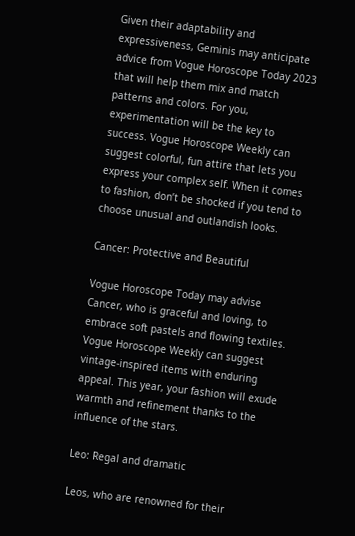Given their adaptability and expressiveness, Geminis may anticipate advice from Vogue Horoscope Today 2023 that will help them mix and match patterns and colors. For you, experimentation will be the key to success. Vogue Horoscope Weekly can suggest colorful, fun attire that lets you express your complex self. When it comes to fashion, don’t be shocked if you tend to choose unusual and outlandish looks.

Cancer: Protective and Beautiful

Vogue Horoscope Today may advise Cancer, who is graceful and loving, to embrace soft pastels and flowing textiles. Vogue Horoscope Weekly can suggest vintage-inspired items with enduring appeal. This year, your fashion will exude warmth and refinement thanks to the influence of the stars.

Leo: Regal and dramatic

Leos, who are renowned for their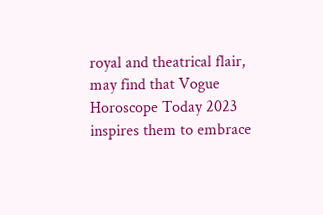royal and theatrical flair, may find that Vogue Horoscope Today 2023 inspires them to embrace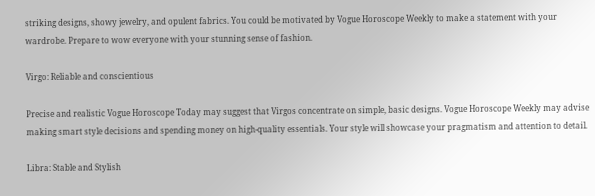striking designs, showy jewelry, and opulent fabrics. You could be motivated by Vogue Horoscope Weekly to make a statement with your wardrobe. Prepare to wow everyone with your stunning sense of fashion.

Virgo: Reliable and conscientious

Precise and realistic Vogue Horoscope Today may suggest that Virgos concentrate on simple, basic designs. Vogue Horoscope Weekly may advise making smart style decisions and spending money on high-quality essentials. Your style will showcase your pragmatism and attention to detail.

Libra: Stable and Stylish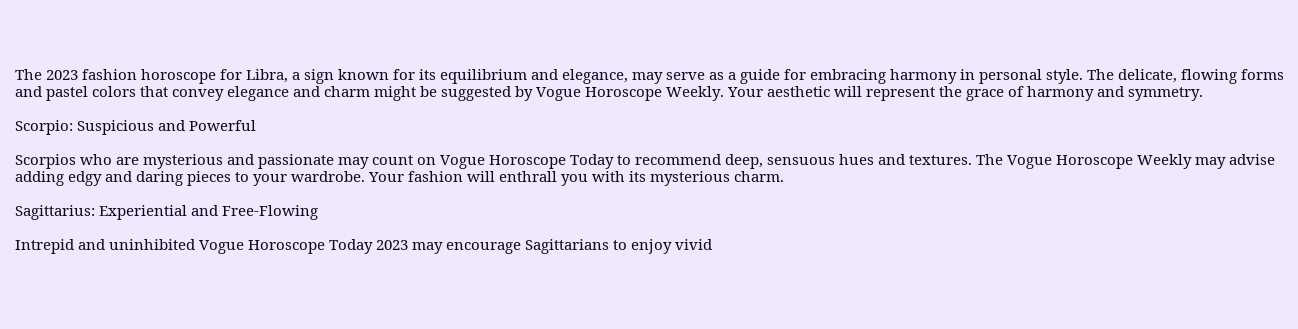The 2023 fashion horoscope for Libra, a sign known for its equilibrium and elegance, may serve as a guide for embracing harmony in personal style. The delicate, flowing forms and pastel colors that convey elegance and charm might be suggested by Vogue Horoscope Weekly. Your aesthetic will represent the grace of harmony and symmetry.

Scorpio: Suspicious and Powerful

Scorpios who are mysterious and passionate may count on Vogue Horoscope Today to recommend deep, sensuous hues and textures. The Vogue Horoscope Weekly may advise adding edgy and daring pieces to your wardrobe. Your fashion will enthrall you with its mysterious charm.

Sagittarius: Experiential and Free-Flowing

Intrepid and uninhibited Vogue Horoscope Today 2023 may encourage Sagittarians to enjoy vivid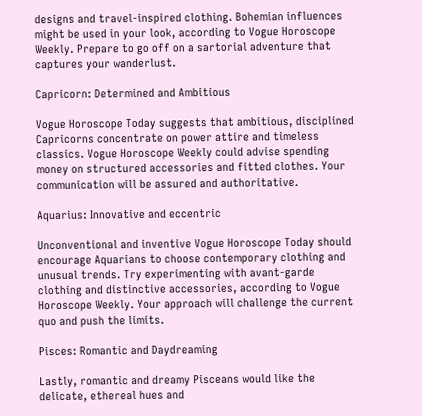designs and travel-inspired clothing. Bohemian influences might be used in your look, according to Vogue Horoscope Weekly. Prepare to go off on a sartorial adventure that captures your wanderlust.

Capricorn: Determined and Ambitious

Vogue Horoscope Today suggests that ambitious, disciplined Capricorns concentrate on power attire and timeless classics. Vogue Horoscope Weekly could advise spending money on structured accessories and fitted clothes. Your communication will be assured and authoritative.

Aquarius: Innovative and eccentric

Unconventional and inventive Vogue Horoscope Today should encourage Aquarians to choose contemporary clothing and unusual trends. Try experimenting with avant-garde clothing and distinctive accessories, according to Vogue Horoscope Weekly. Your approach will challenge the current quo and push the limits.

Pisces: Romantic and Daydreaming

Lastly, romantic and dreamy Pisceans would like the delicate, ethereal hues and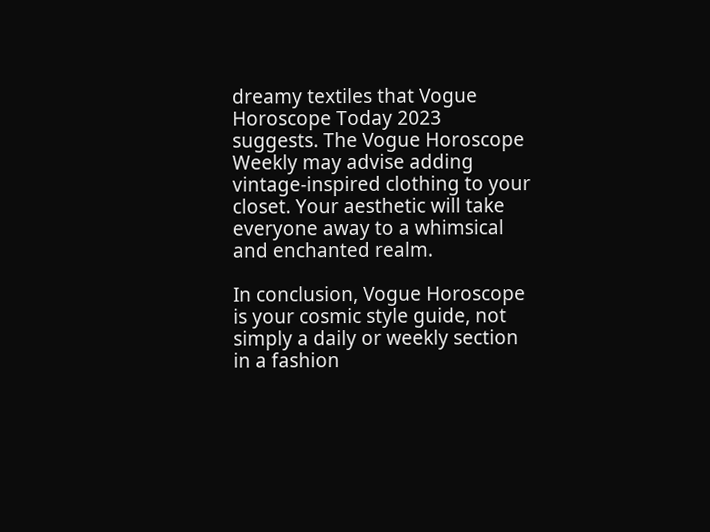dreamy textiles that Vogue Horoscope Today 2023 suggests. The Vogue Horoscope Weekly may advise adding vintage-inspired clothing to your closet. Your aesthetic will take everyone away to a whimsical and enchanted realm.

In conclusion, Vogue Horoscope is your cosmic style guide, not simply a daily or weekly section in a fashion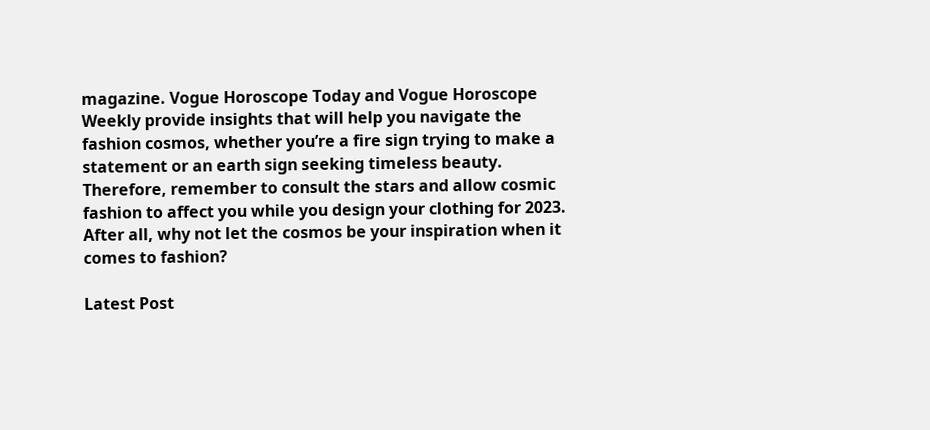magazine. Vogue Horoscope Today and Vogue Horoscope Weekly provide insights that will help you navigate the fashion cosmos, whether you’re a fire sign trying to make a statement or an earth sign seeking timeless beauty. Therefore, remember to consult the stars and allow cosmic fashion to affect you while you design your clothing for 2023. After all, why not let the cosmos be your inspiration when it comes to fashion?

Latest Post